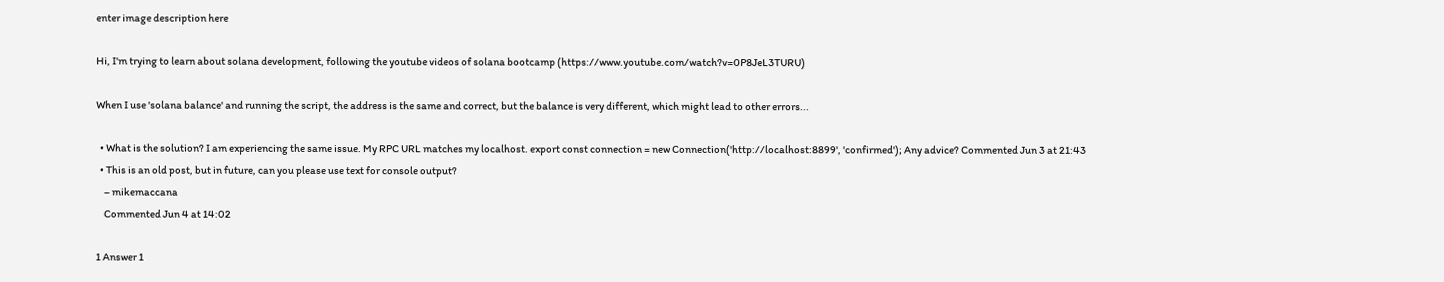enter image description here

Hi, I'm trying to learn about solana development, following the youtube videos of solana bootcamp (https://www.youtube.com/watch?v=0P8JeL3TURU)

When I use 'solana balance' and running the script, the address is the same and correct, but the balance is very different, which might lead to other errors...

  • What is the solution? I am experiencing the same issue. My RPC URL matches my localhost. export const connection = new Connection('http://localhost:8899', 'confirmed'); Any advice? Commented Jun 3 at 21:43
  • This is an old post, but in future, can you please use text for console output?
    – mikemaccana
    Commented Jun 4 at 14:02

1 Answer 1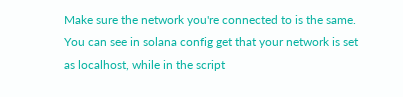Make sure the network you're connected to is the same. You can see in solana config get that your network is set as localhost, while in the script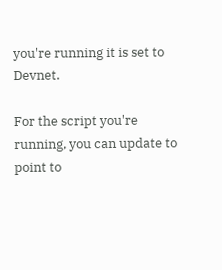you're running it is set to Devnet.

For the script you're running, you can update to point to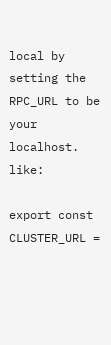local by setting the RPC_URL to be your localhost. like:

export const CLUSTER_URL =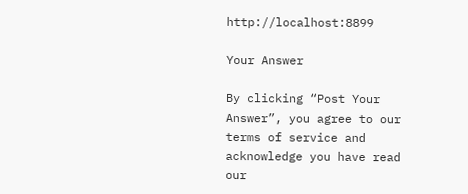http://localhost:8899

Your Answer

By clicking “Post Your Answer”, you agree to our terms of service and acknowledge you have read our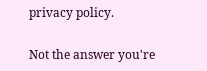privacy policy.

Not the answer you're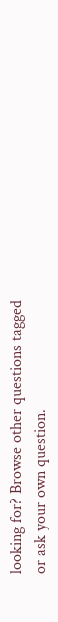looking for? Browse other questions tagged or ask your own question.